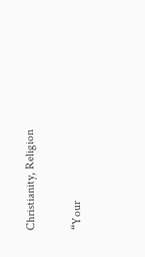Christianity, Religion

“Your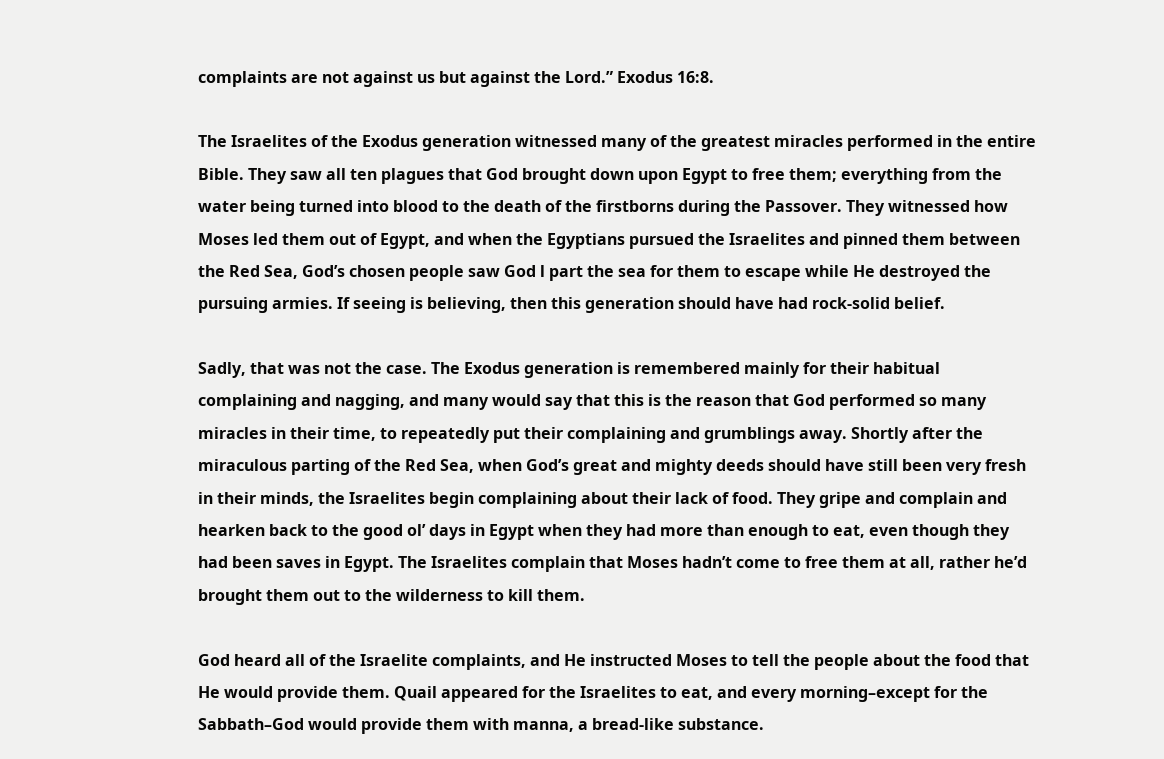complaints are not against us but against the Lord.” Exodus 16:8.

The Israelites of the Exodus generation witnessed many of the greatest miracles performed in the entire Bible. They saw all ten plagues that God brought down upon Egypt to free them; everything from the water being turned into blood to the death of the firstborns during the Passover. They witnessed how Moses led them out of Egypt, and when the Egyptians pursued the Israelites and pinned them between the Red Sea, God’s chosen people saw God l part the sea for them to escape while He destroyed the pursuing armies. If seeing is believing, then this generation should have had rock-solid belief.

Sadly, that was not the case. The Exodus generation is remembered mainly for their habitual complaining and nagging, and many would say that this is the reason that God performed so many miracles in their time, to repeatedly put their complaining and grumblings away. Shortly after the miraculous parting of the Red Sea, when God’s great and mighty deeds should have still been very fresh in their minds, the Israelites begin complaining about their lack of food. They gripe and complain and hearken back to the good ol’ days in Egypt when they had more than enough to eat, even though they had been saves in Egypt. The Israelites complain that Moses hadn’t come to free them at all, rather he’d brought them out to the wilderness to kill them.

God heard all of the Israelite complaints, and He instructed Moses to tell the people about the food that He would provide them. Quail appeared for the Israelites to eat, and every morning–except for the Sabbath–God would provide them with manna, a bread-like substance.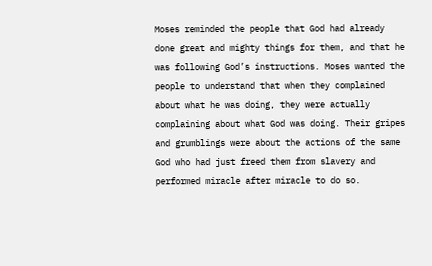Moses reminded the people that God had already done great and mighty things for them, and that he was following God’s instructions. Moses wanted the people to understand that when they complained about what he was doing, they were actually complaining about what God was doing. Their gripes and grumblings were about the actions of the same God who had just freed them from slavery and performed miracle after miracle to do so.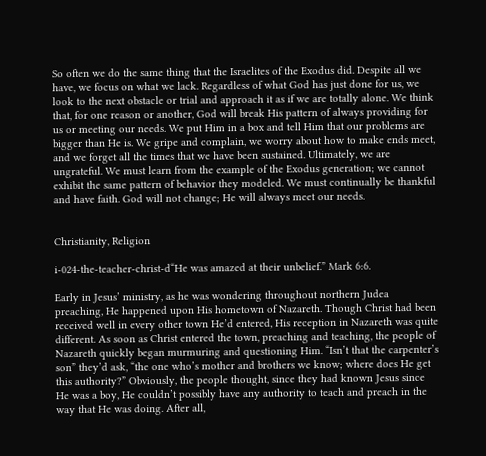So often we do the same thing that the Israelites of the Exodus did. Despite all we have, we focus on what we lack. Regardless of what God has just done for us, we look to the next obstacle or trial and approach it as if we are totally alone. We think that, for one reason or another, God will break His pattern of always providing for us or meeting our needs. We put Him in a box and tell Him that our problems are bigger than He is. We gripe and complain, we worry about how to make ends meet, and we forget all the times that we have been sustained. Ultimately, we are ungrateful. We must learn from the example of the Exodus generation; we cannot exhibit the same pattern of behavior they modeled. We must continually be thankful and have faith. God will not change; He will always meet our needs.


Christianity, Religion

i-024-the-teacher-christ-d“He was amazed at their unbelief.” Mark 6:6.

Early in Jesus’ ministry, as he was wondering throughout northern Judea preaching, He happened upon His hometown of Nazareth. Though Christ had been received well in every other town He’d entered, His reception in Nazareth was quite different. As soon as Christ entered the town, preaching and teaching, the people of Nazareth quickly began murmuring and questioning Him. “Isn’t that the carpenter’s son” they’d ask, “the one who’s mother and brothers we know; where does He get this authority?” Obviously, the people thought, since they had known Jesus since He was a boy, He couldn’t possibly have any authority to teach and preach in the way that He was doing. After all,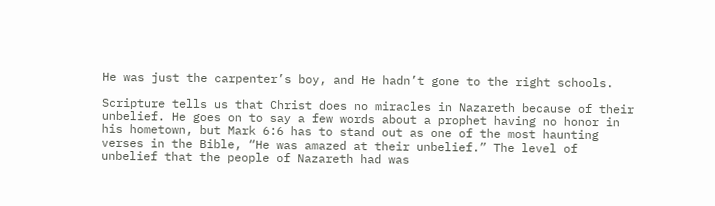He was just the carpenter’s boy, and He hadn’t gone to the right schools.

Scripture tells us that Christ does no miracles in Nazareth because of their unbelief. He goes on to say a few words about a prophet having no honor in his hometown, but Mark 6:6 has to stand out as one of the most haunting verses in the Bible, “He was amazed at their unbelief.” The level of unbelief that the people of Nazareth had was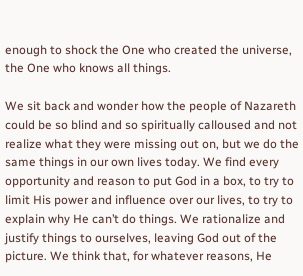enough to shock the One who created the universe, the One who knows all things.

We sit back and wonder how the people of Nazareth could be so blind and so spiritually calloused and not realize what they were missing out on, but we do the same things in our own lives today. We find every opportunity and reason to put God in a box, to try to limit His power and influence over our lives, to try to explain why He can’t do things. We rationalize and justify things to ourselves, leaving God out of the picture. We think that, for whatever reasons, He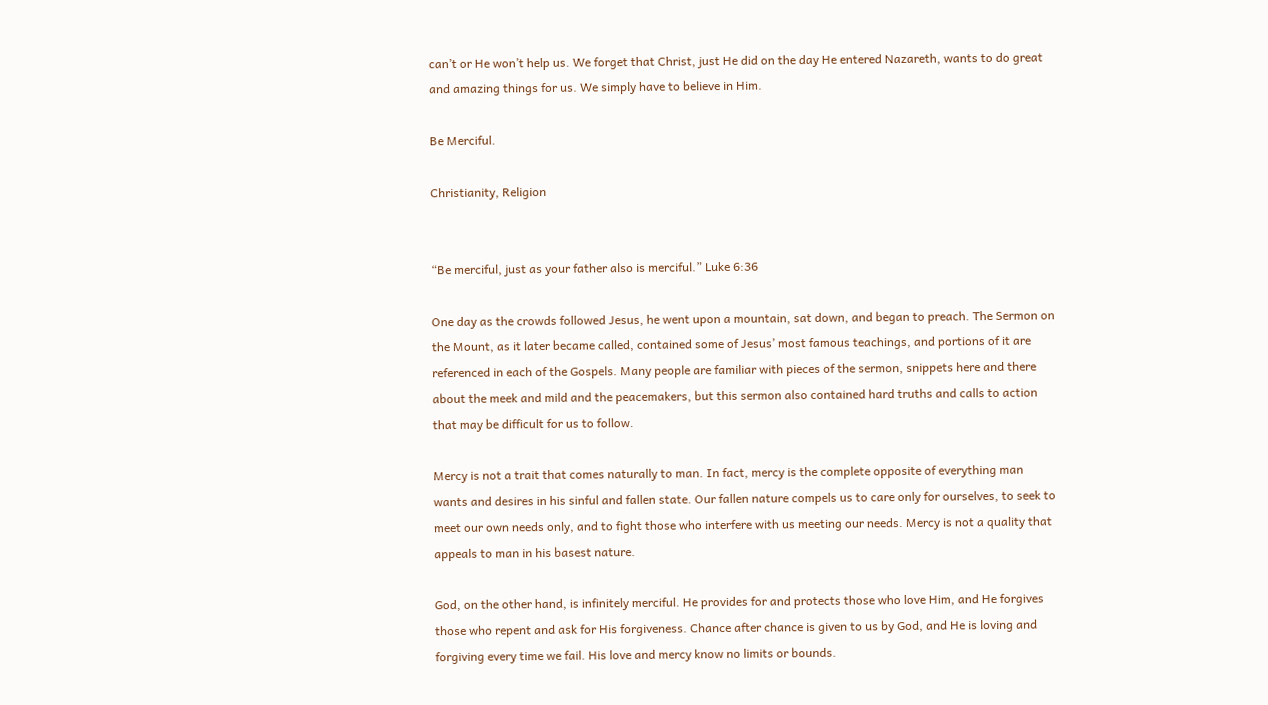can’t or He won’t help us. We forget that Christ, just He did on the day He entered Nazareth, wants to do great and amazing things for us. We simply have to believe in Him.

Be Merciful.

Christianity, Religion


“Be merciful, just as your father also is merciful.” Luke 6:36

One day as the crowds followed Jesus, he went upon a mountain, sat down, and began to preach. The Sermon on the Mount, as it later became called, contained some of Jesus’ most famous teachings, and portions of it are referenced in each of the Gospels. Many people are familiar with pieces of the sermon, snippets here and there about the meek and mild and the peacemakers, but this sermon also contained hard truths and calls to action that may be difficult for us to follow.

Mercy is not a trait that comes naturally to man. In fact, mercy is the complete opposite of everything man wants and desires in his sinful and fallen state. Our fallen nature compels us to care only for ourselves, to seek to meet our own needs only, and to fight those who interfere with us meeting our needs. Mercy is not a quality that appeals to man in his basest nature.

God, on the other hand, is infinitely merciful. He provides for and protects those who love Him, and He forgives those who repent and ask for His forgiveness. Chance after chance is given to us by God, and He is loving and forgiving every time we fail. His love and mercy know no limits or bounds.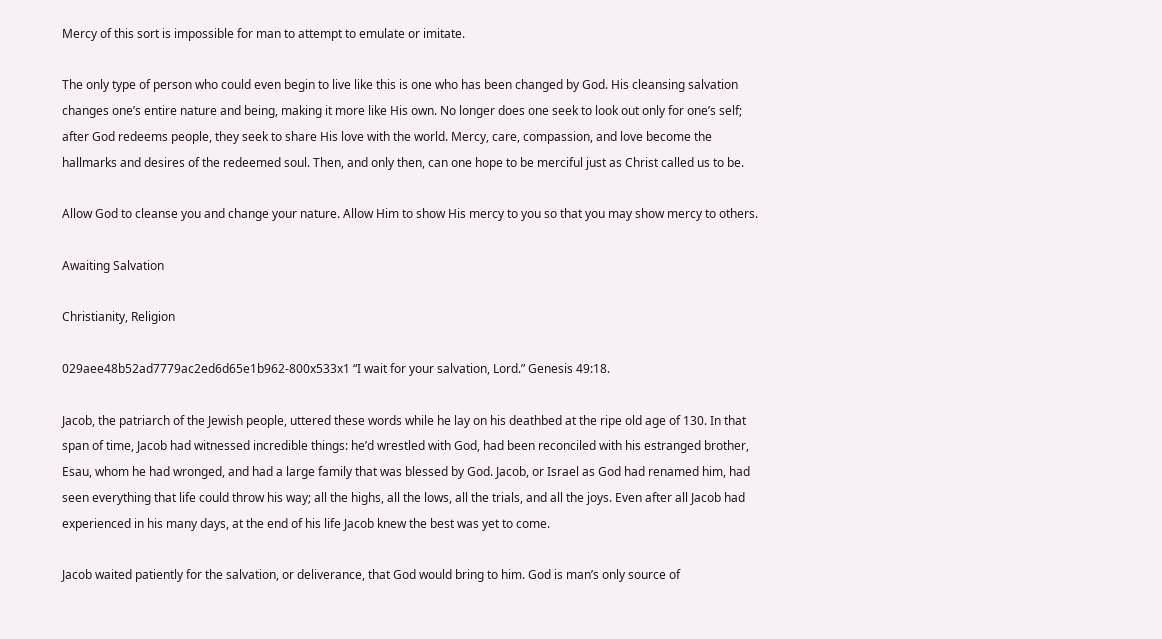Mercy of this sort is impossible for man to attempt to emulate or imitate.

The only type of person who could even begin to live like this is one who has been changed by God. His cleansing salvation changes one’s entire nature and being, making it more like His own. No longer does one seek to look out only for one’s self; after God redeems people, they seek to share His love with the world. Mercy, care, compassion, and love become the hallmarks and desires of the redeemed soul. Then, and only then, can one hope to be merciful just as Christ called us to be.

Allow God to cleanse you and change your nature. Allow Him to show His mercy to you so that you may show mercy to others.

Awaiting Salvation

Christianity, Religion

029aee48b52ad7779ac2ed6d65e1b962-800x533x1 “I wait for your salvation, Lord.” Genesis 49:18.

Jacob, the patriarch of the Jewish people, uttered these words while he lay on his deathbed at the ripe old age of 130. In that span of time, Jacob had witnessed incredible things: he’d wrestled with God, had been reconciled with his estranged brother, Esau, whom he had wronged, and had a large family that was blessed by God. Jacob, or Israel as God had renamed him, had seen everything that life could throw his way; all the highs, all the lows, all the trials, and all the joys. Even after all Jacob had experienced in his many days, at the end of his life Jacob knew the best was yet to come.

Jacob waited patiently for the salvation, or deliverance, that God would bring to him. God is man’s only source of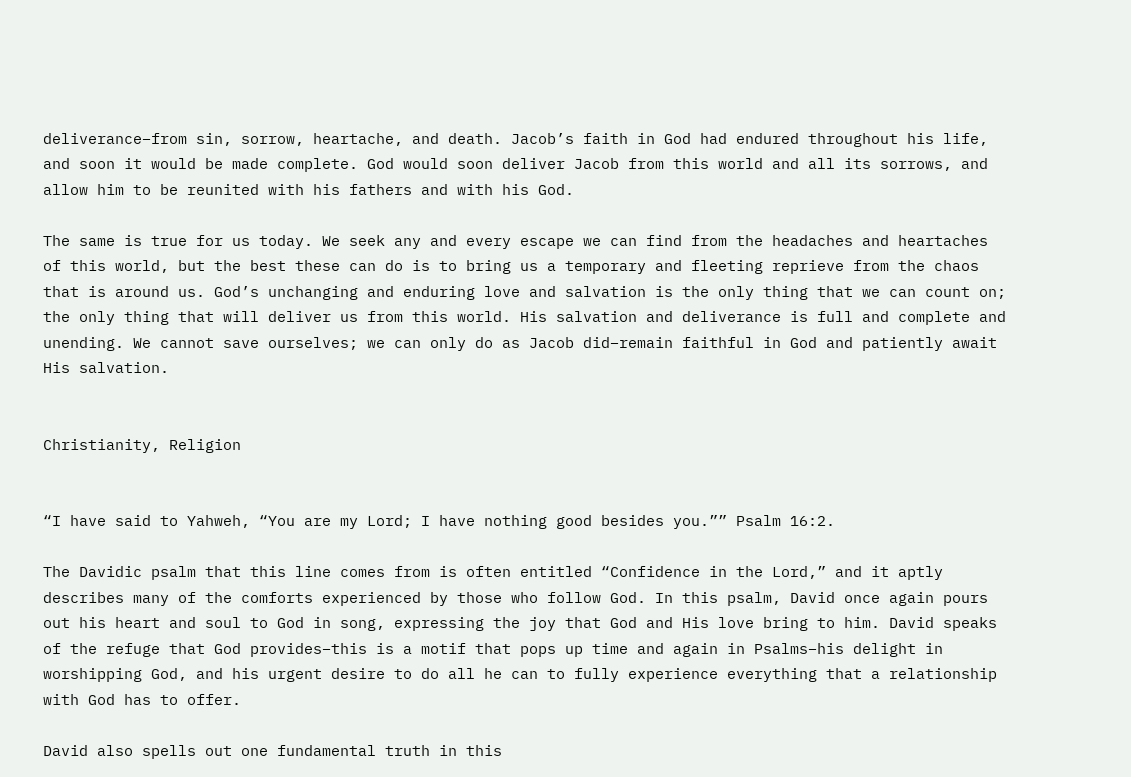deliverance–from sin, sorrow, heartache, and death. Jacob’s faith in God had endured throughout his life, and soon it would be made complete. God would soon deliver Jacob from this world and all its sorrows, and allow him to be reunited with his fathers and with his God.

The same is true for us today. We seek any and every escape we can find from the headaches and heartaches of this world, but the best these can do is to bring us a temporary and fleeting reprieve from the chaos that is around us. God’s unchanging and enduring love and salvation is the only thing that we can count on; the only thing that will deliver us from this world. His salvation and deliverance is full and complete and unending. We cannot save ourselves; we can only do as Jacob did–remain faithful in God and patiently await His salvation.


Christianity, Religion


“I have said to Yahweh, “You are my Lord; I have nothing good besides you.”” Psalm 16:2.

The Davidic psalm that this line comes from is often entitled “Confidence in the Lord,” and it aptly describes many of the comforts experienced by those who follow God. In this psalm, David once again pours out his heart and soul to God in song, expressing the joy that God and His love bring to him. David speaks of the refuge that God provides–this is a motif that pops up time and again in Psalms–his delight in worshipping God, and his urgent desire to do all he can to fully experience everything that a relationship with God has to offer.

David also spells out one fundamental truth in this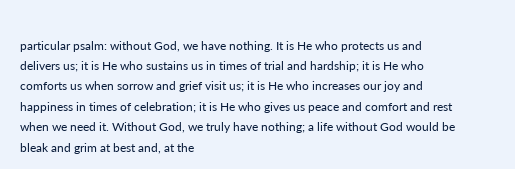particular psalm: without God, we have nothing. It is He who protects us and delivers us; it is He who sustains us in times of trial and hardship; it is He who comforts us when sorrow and grief visit us; it is He who increases our joy and happiness in times of celebration; it is He who gives us peace and comfort and rest when we need it. Without God, we truly have nothing; a life without God would be bleak and grim at best and, at the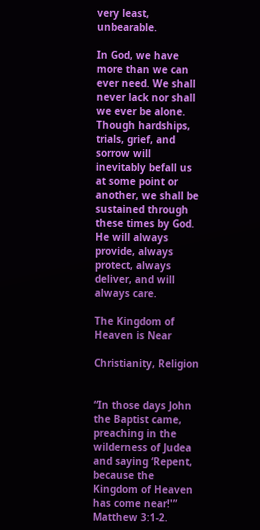very least, unbearable.

In God, we have more than we can ever need. We shall never lack nor shall we ever be alone. Though hardships, trials, grief, and sorrow will inevitably befall us at some point or another, we shall be sustained through these times by God. He will always provide, always protect, always deliver, and will always care.

The Kingdom of Heaven is Near

Christianity, Religion


“In those days John the Baptist came, preaching in the wilderness of Judea and saying ‘Repent, because the Kingdom of Heaven has come near!'” Matthew 3:1-2.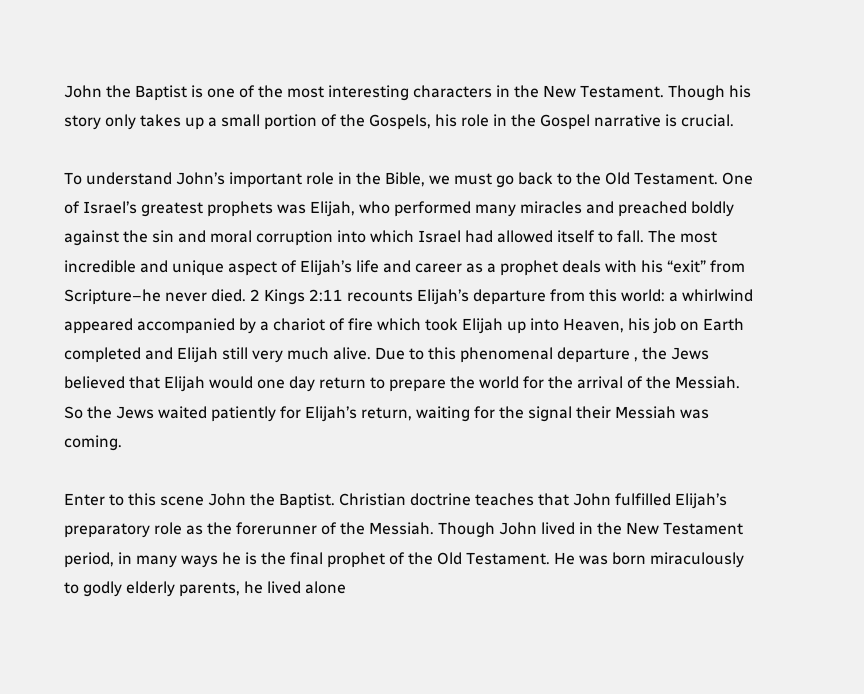John the Baptist is one of the most interesting characters in the New Testament. Though his story only takes up a small portion of the Gospels, his role in the Gospel narrative is crucial.

To understand John’s important role in the Bible, we must go back to the Old Testament. One of Israel’s greatest prophets was Elijah, who performed many miracles and preached boldly against the sin and moral corruption into which Israel had allowed itself to fall. The most incredible and unique aspect of Elijah’s life and career as a prophet deals with his “exit” from Scripture–he never died. 2 Kings 2:11 recounts Elijah’s departure from this world: a whirlwind appeared accompanied by a chariot of fire which took Elijah up into Heaven, his job on Earth completed and Elijah still very much alive. Due to this phenomenal departure , the Jews believed that Elijah would one day return to prepare the world for the arrival of the Messiah. So the Jews waited patiently for Elijah’s return, waiting for the signal their Messiah was coming.

Enter to this scene John the Baptist. Christian doctrine teaches that John fulfilled Elijah’s preparatory role as the forerunner of the Messiah. Though John lived in the New Testament period, in many ways he is the final prophet of the Old Testament. He was born miraculously to godly elderly parents, he lived alone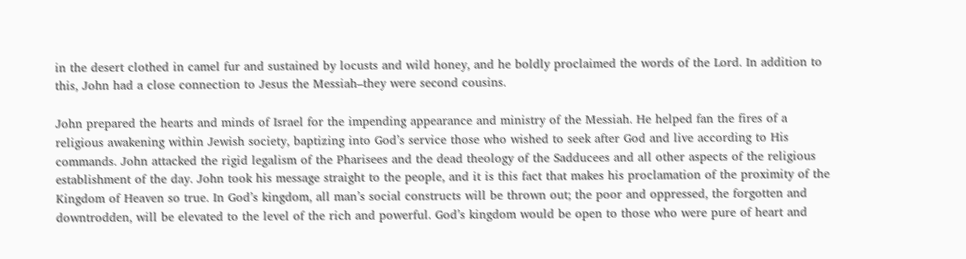in the desert clothed in camel fur and sustained by locusts and wild honey, and he boldly proclaimed the words of the Lord. In addition to this, John had a close connection to Jesus the Messiah–they were second cousins.

John prepared the hearts and minds of Israel for the impending appearance and ministry of the Messiah. He helped fan the fires of a religious awakening within Jewish society, baptizing into God’s service those who wished to seek after God and live according to His commands. John attacked the rigid legalism of the Pharisees and the dead theology of the Sadducees and all other aspects of the religious establishment of the day. John took his message straight to the people, and it is this fact that makes his proclamation of the proximity of the Kingdom of Heaven so true. In God’s kingdom, all man’s social constructs will be thrown out; the poor and oppressed, the forgotten and downtrodden, will be elevated to the level of the rich and powerful. God’s kingdom would be open to those who were pure of heart and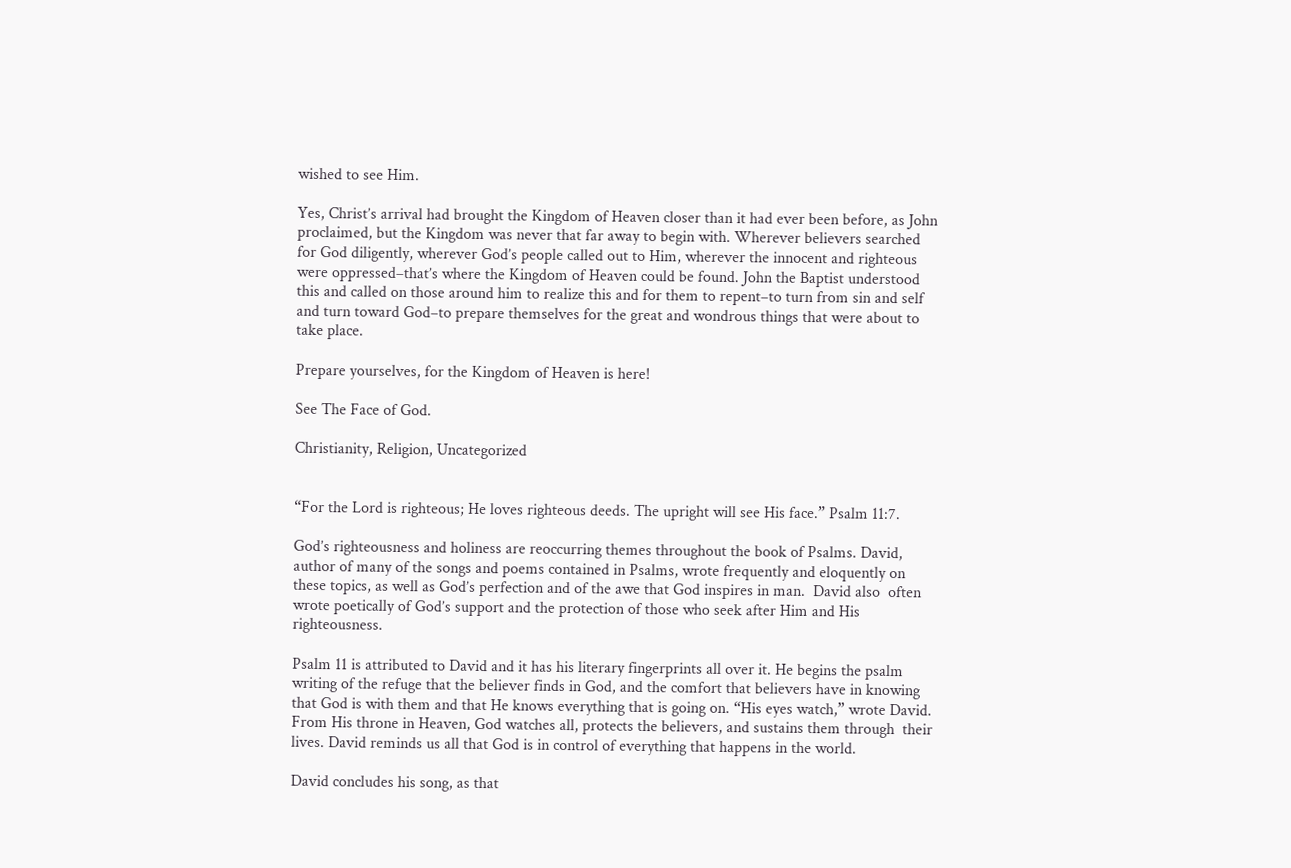wished to see Him.

Yes, Christ’s arrival had brought the Kingdom of Heaven closer than it had ever been before, as John proclaimed, but the Kingdom was never that far away to begin with. Wherever believers searched for God diligently, wherever God’s people called out to Him, wherever the innocent and righteous were oppressed–that’s where the Kingdom of Heaven could be found. John the Baptist understood this and called on those around him to realize this and for them to repent–to turn from sin and self and turn toward God–to prepare themselves for the great and wondrous things that were about to take place.

Prepare yourselves, for the Kingdom of Heaven is here!

See The Face of God.

Christianity, Religion, Uncategorized


“For the Lord is righteous; He loves righteous deeds. The upright will see His face.” Psalm 11:7.

God’s righteousness and holiness are reoccurring themes throughout the book of Psalms. David, author of many of the songs and poems contained in Psalms, wrote frequently and eloquently on these topics, as well as God’s perfection and of the awe that God inspires in man.  David also  often wrote poetically of God’s support and the protection of those who seek after Him and His righteousness.

Psalm 11 is attributed to David and it has his literary fingerprints all over it. He begins the psalm writing of the refuge that the believer finds in God, and the comfort that believers have in knowing that God is with them and that He knows everything that is going on. “His eyes watch,” wrote David. From His throne in Heaven, God watches all, protects the believers, and sustains them through  their lives. David reminds us all that God is in control of everything that happens in the world.

David concludes his song, as that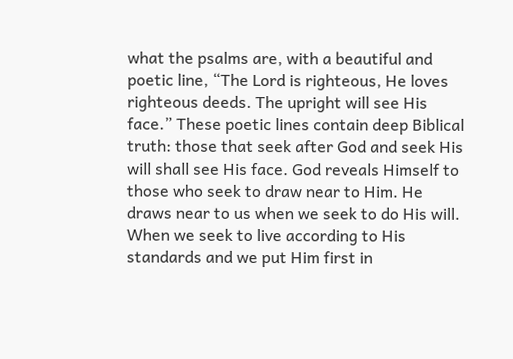what the psalms are, with a beautiful and poetic line, “The Lord is righteous, He loves righteous deeds. The upright will see His face.” These poetic lines contain deep Biblical truth: those that seek after God and seek His will shall see His face. God reveals Himself to those who seek to draw near to Him. He draws near to us when we seek to do His will. When we seek to live according to His standards and we put Him first in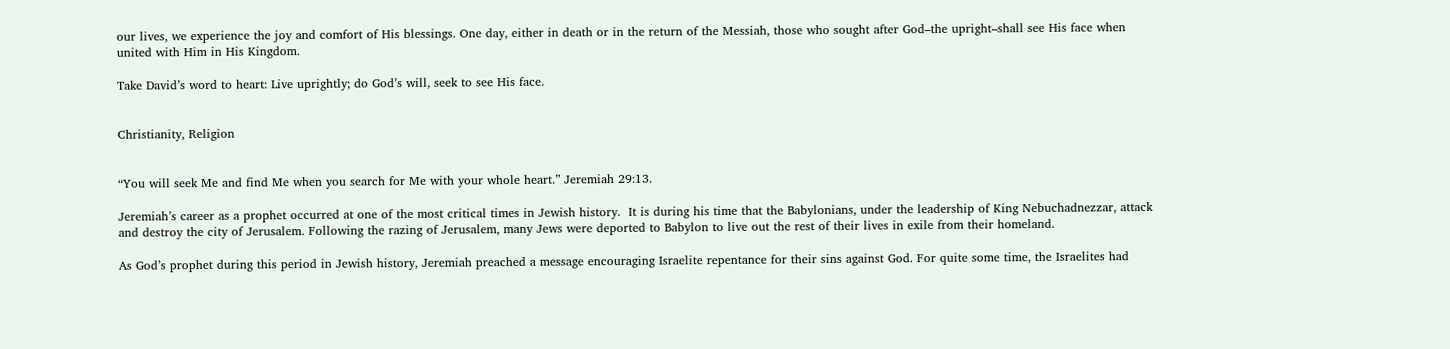our lives, we experience the joy and comfort of His blessings. One day, either in death or in the return of the Messiah, those who sought after God–the upright–shall see His face when united with Him in His Kingdom.

Take David’s word to heart: Live uprightly; do God’s will, seek to see His face.


Christianity, Religion


“You will seek Me and find Me when you search for Me with your whole heart.” Jeremiah 29:13.

Jeremiah’s career as a prophet occurred at one of the most critical times in Jewish history.  It is during his time that the Babylonians, under the leadership of King Nebuchadnezzar, attack and destroy the city of Jerusalem. Following the razing of Jerusalem, many Jews were deported to Babylon to live out the rest of their lives in exile from their homeland.

As God’s prophet during this period in Jewish history, Jeremiah preached a message encouraging Israelite repentance for their sins against God. For quite some time, the Israelites had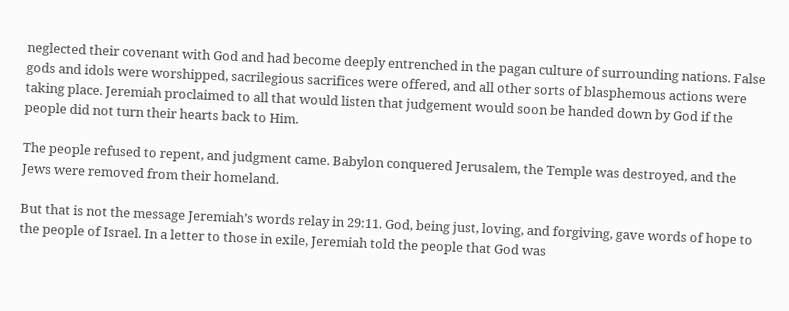neglected their covenant with God and had become deeply entrenched in the pagan culture of surrounding nations. False gods and idols were worshipped, sacrilegious sacrifices were offered, and all other sorts of blasphemous actions were taking place. Jeremiah proclaimed to all that would listen that judgement would soon be handed down by God if the people did not turn their hearts back to Him.

The people refused to repent, and judgment came. Babylon conquered Jerusalem, the Temple was destroyed, and the Jews were removed from their homeland.

But that is not the message Jeremiah’s words relay in 29:11. God, being just, loving, and forgiving, gave words of hope to the people of Israel. In a letter to those in exile, Jeremiah told the people that God was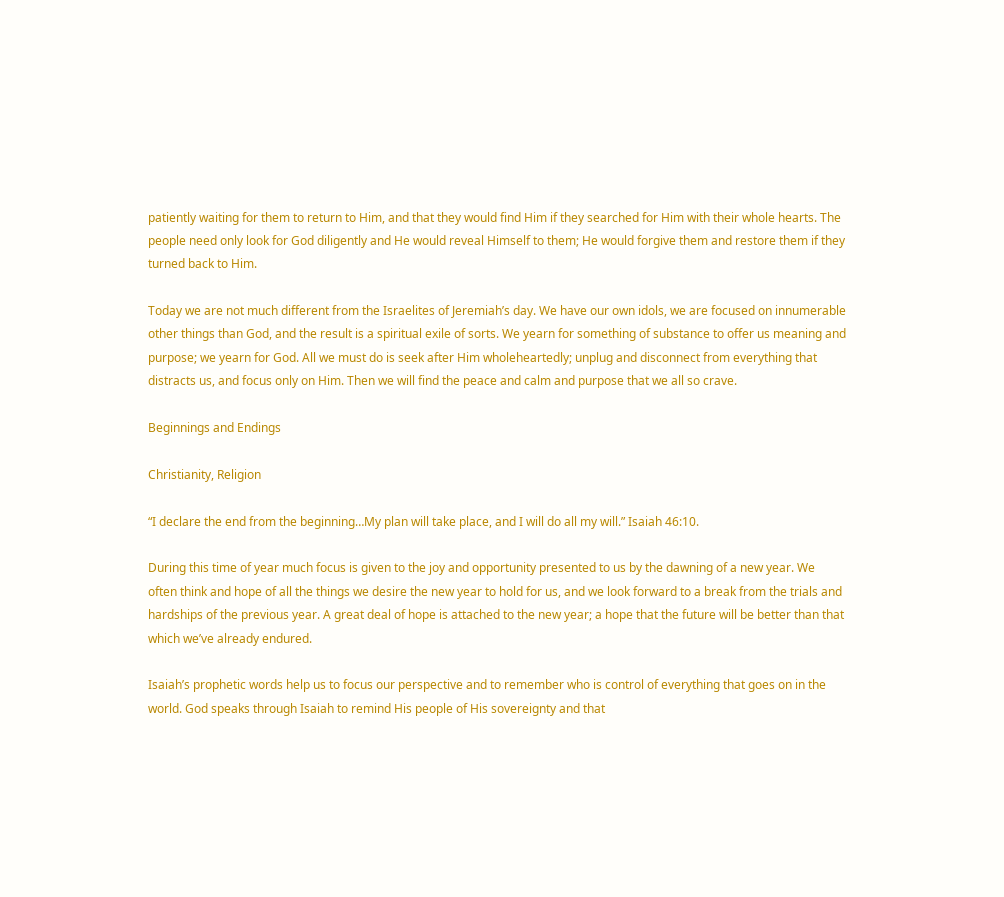patiently waiting for them to return to Him, and that they would find Him if they searched for Him with their whole hearts. The people need only look for God diligently and He would reveal Himself to them; He would forgive them and restore them if they turned back to Him.

Today we are not much different from the Israelites of Jeremiah’s day. We have our own idols, we are focused on innumerable other things than God, and the result is a spiritual exile of sorts. We yearn for something of substance to offer us meaning and purpose; we yearn for God. All we must do is seek after Him wholeheartedly; unplug and disconnect from everything that distracts us, and focus only on Him. Then we will find the peace and calm and purpose that we all so crave.

Beginnings and Endings

Christianity, Religion

“I declare the end from the beginning…My plan will take place, and I will do all my will.” Isaiah 46:10.

During this time of year much focus is given to the joy and opportunity presented to us by the dawning of a new year. We often think and hope of all the things we desire the new year to hold for us, and we look forward to a break from the trials and hardships of the previous year. A great deal of hope is attached to the new year; a hope that the future will be better than that which we’ve already endured.

Isaiah’s prophetic words help us to focus our perspective and to remember who is control of everything that goes on in the world. God speaks through Isaiah to remind His people of His sovereignty and that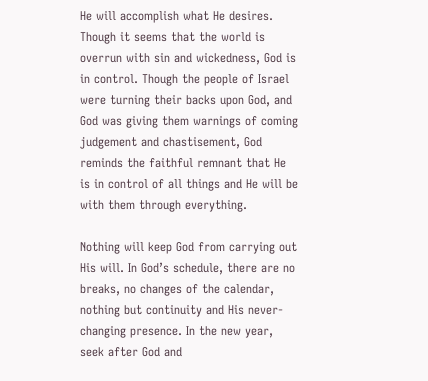He will accomplish what He desires. Though it seems that the world is overrun with sin and wickedness, God is in control. Though the people of Israel were turning their backs upon God, and God was giving them warnings of coming judgement and chastisement, God reminds the faithful remnant that He is in control of all things and He will be with them through everything.

Nothing will keep God from carrying out His will. In God’s schedule, there are no breaks, no changes of the calendar, nothing but continuity and His never-changing presence. In the new year, seek after God and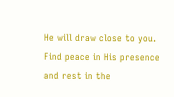He will draw close to you. Find peace in His presence and rest in the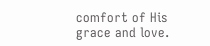comfort of His grace and love.